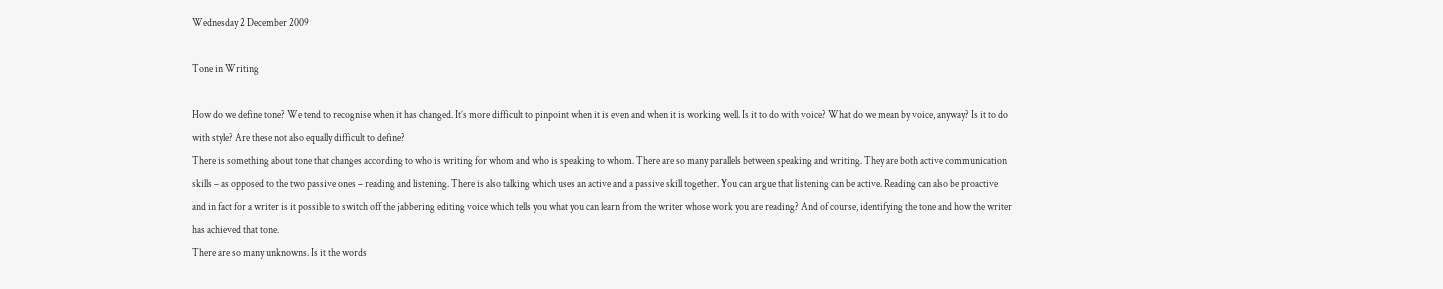Wednesday 2 December 2009

Tone in Writing

How do we define tone? We tend to recognise when it has changed. It’s more difficult to pinpoint when it is even and when it is working well. Is it to do with voice? What do we mean by voice, anyway? Is it to do with style? Are these not also equally difficult to define?
There is something about tone that changes according to who is writing for whom and who is speaking to whom. There are so many parallels between speaking and writing. They are both active communication skills – as opposed to the two passive ones – reading and listening. There is also talking which uses an active and a passive skill together. You can argue that listening can be active. Reading can also be proactive and in fact for a writer is it possible to switch off the jabbering editing voice which tells you what you can learn from the writer whose work you are reading? And of course, identifying the tone and how the writer has achieved that tone.
There are so many unknowns. Is it the words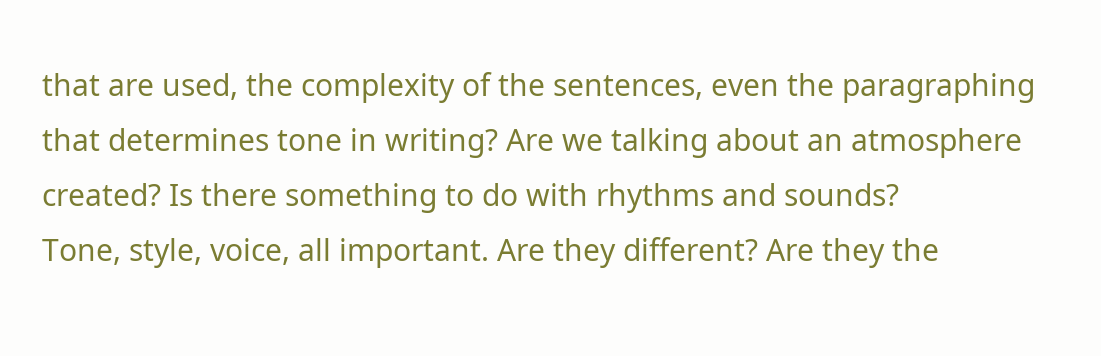that are used, the complexity of the sentences, even the paragraphing that determines tone in writing? Are we talking about an atmosphere created? Is there something to do with rhythms and sounds?
Tone, style, voice, all important. Are they different? Are they the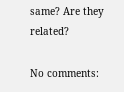same? Are they related?

No comments: